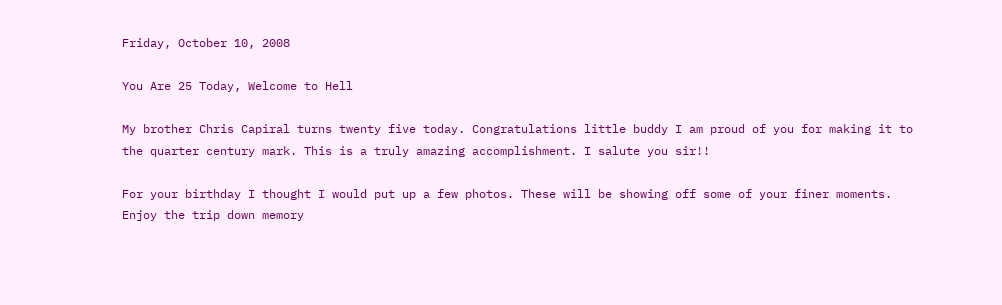Friday, October 10, 2008

You Are 25 Today, Welcome to Hell

My brother Chris Capiral turns twenty five today. Congratulations little buddy I am proud of you for making it to the quarter century mark. This is a truly amazing accomplishment. I salute you sir!!

For your birthday I thought I would put up a few photos. These will be showing off some of your finer moments. Enjoy the trip down memory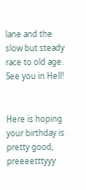lane and the slow but steady race to old age. See you in Hell!


Here is hoping your birthday is pretty good, preeeetttyyy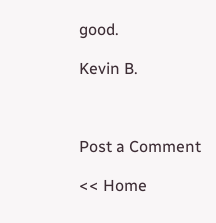good.

Kevin B.



Post a Comment

<< Home